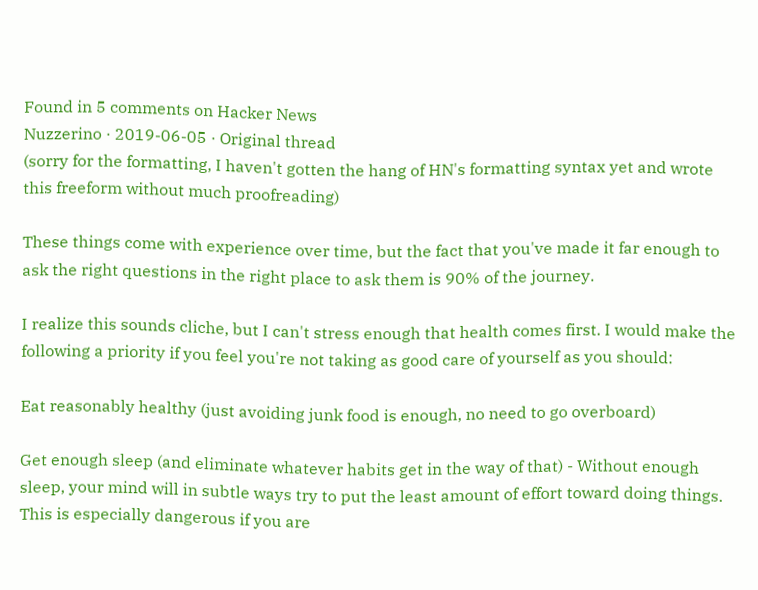Found in 5 comments on Hacker News
Nuzzerino · 2019-06-05 · Original thread
(sorry for the formatting, I haven't gotten the hang of HN's formatting syntax yet and wrote this freeform without much proofreading)

These things come with experience over time, but the fact that you've made it far enough to ask the right questions in the right place to ask them is 90% of the journey.

I realize this sounds cliche, but I can't stress enough that health comes first. I would make the following a priority if you feel you're not taking as good care of yourself as you should:

Eat reasonably healthy (just avoiding junk food is enough, no need to go overboard)

Get enough sleep (and eliminate whatever habits get in the way of that) - Without enough sleep, your mind will in subtle ways try to put the least amount of effort toward doing things. This is especially dangerous if you are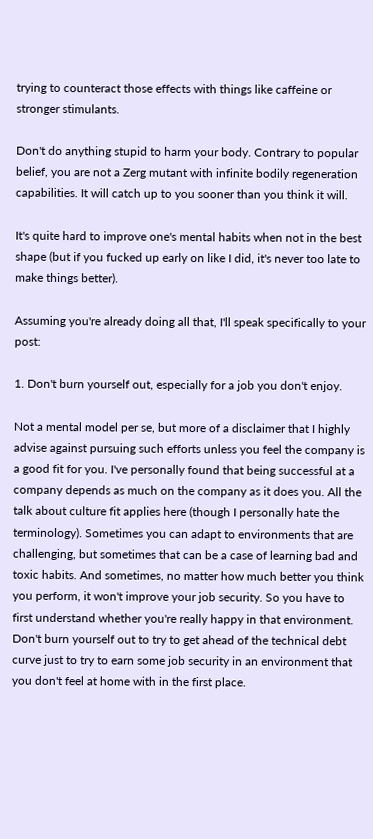trying to counteract those effects with things like caffeine or stronger stimulants.

Don't do anything stupid to harm your body. Contrary to popular belief, you are not a Zerg mutant with infinite bodily regeneration capabilities. It will catch up to you sooner than you think it will.

It's quite hard to improve one's mental habits when not in the best shape (but if you fucked up early on like I did, it's never too late to make things better).

Assuming you're already doing all that, I'll speak specifically to your post:

1. Don't burn yourself out, especially for a job you don't enjoy.

Not a mental model per se, but more of a disclaimer that I highly advise against pursuing such efforts unless you feel the company is a good fit for you. I've personally found that being successful at a company depends as much on the company as it does you. All the talk about culture fit applies here (though I personally hate the terminology). Sometimes you can adapt to environments that are challenging, but sometimes that can be a case of learning bad and toxic habits. And sometimes, no matter how much better you think you perform, it won't improve your job security. So you have to first understand whether you're really happy in that environment. Don't burn yourself out to try to get ahead of the technical debt curve just to try to earn some job security in an environment that you don't feel at home with in the first place.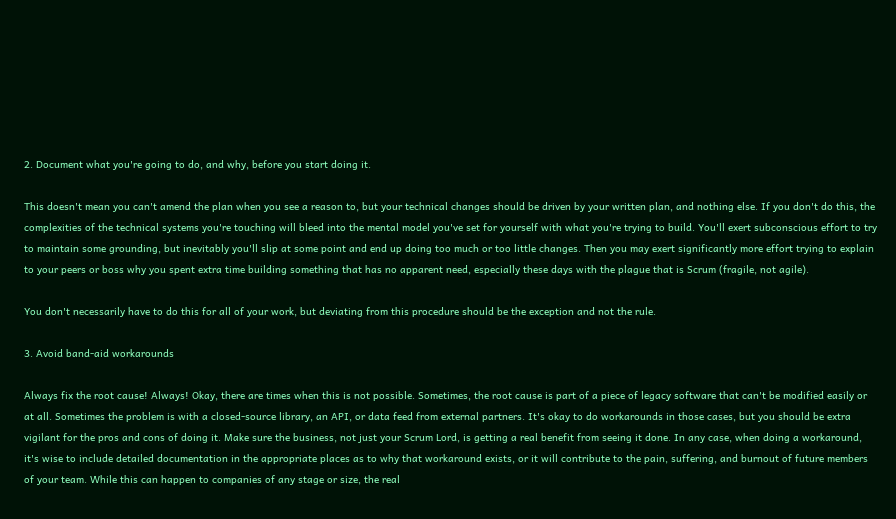2. Document what you're going to do, and why, before you start doing it.

This doesn't mean you can't amend the plan when you see a reason to, but your technical changes should be driven by your written plan, and nothing else. If you don't do this, the complexities of the technical systems you're touching will bleed into the mental model you've set for yourself with what you're trying to build. You'll exert subconscious effort to try to maintain some grounding, but inevitably you'll slip at some point and end up doing too much or too little changes. Then you may exert significantly more effort trying to explain to your peers or boss why you spent extra time building something that has no apparent need, especially these days with the plague that is Scrum (fragile, not agile).

You don't necessarily have to do this for all of your work, but deviating from this procedure should be the exception and not the rule.

3. Avoid band-aid workarounds

Always fix the root cause! Always! Okay, there are times when this is not possible. Sometimes, the root cause is part of a piece of legacy software that can't be modified easily or at all. Sometimes the problem is with a closed-source library, an API, or data feed from external partners. It's okay to do workarounds in those cases, but you should be extra vigilant for the pros and cons of doing it. Make sure the business, not just your Scrum Lord, is getting a real benefit from seeing it done. In any case, when doing a workaround, it's wise to include detailed documentation in the appropriate places as to why that workaround exists, or it will contribute to the pain, suffering, and burnout of future members of your team. While this can happen to companies of any stage or size, the real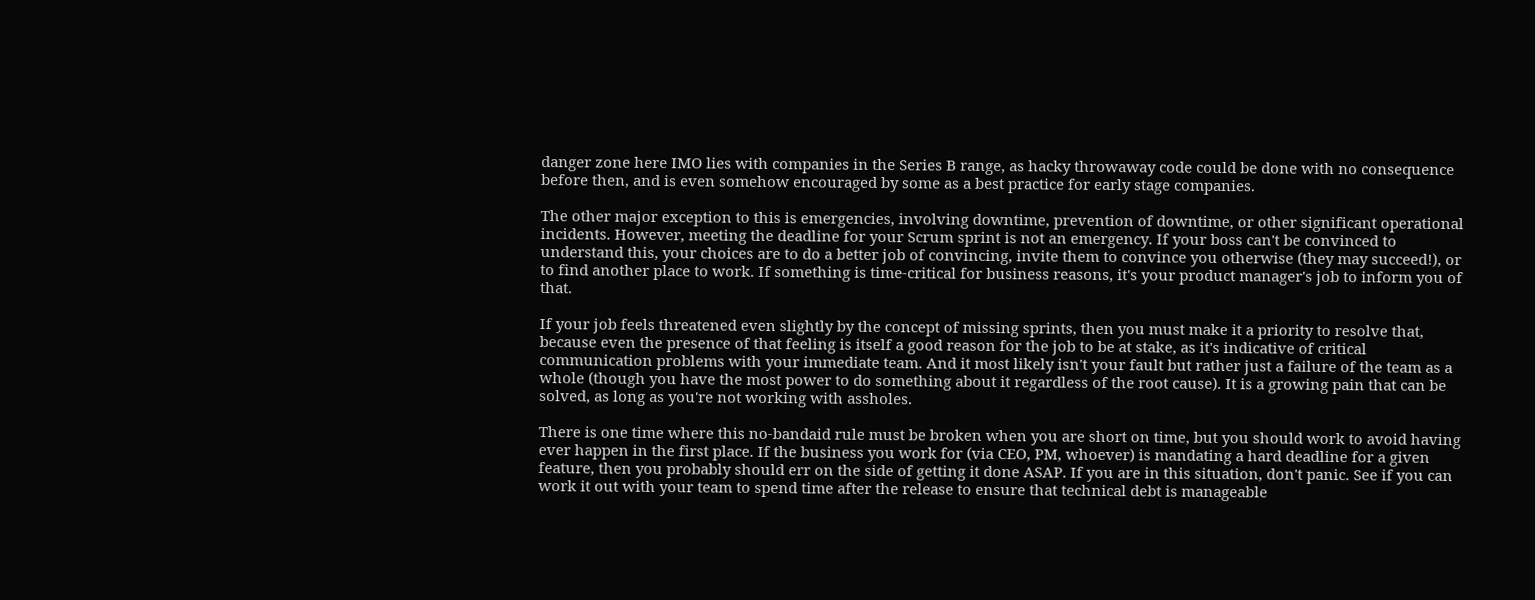danger zone here IMO lies with companies in the Series B range, as hacky throwaway code could be done with no consequence before then, and is even somehow encouraged by some as a best practice for early stage companies.

The other major exception to this is emergencies, involving downtime, prevention of downtime, or other significant operational incidents. However, meeting the deadline for your Scrum sprint is not an emergency. If your boss can't be convinced to understand this, your choices are to do a better job of convincing, invite them to convince you otherwise (they may succeed!), or to find another place to work. If something is time-critical for business reasons, it's your product manager's job to inform you of that.

If your job feels threatened even slightly by the concept of missing sprints, then you must make it a priority to resolve that, because even the presence of that feeling is itself a good reason for the job to be at stake, as it's indicative of critical communication problems with your immediate team. And it most likely isn't your fault but rather just a failure of the team as a whole (though you have the most power to do something about it regardless of the root cause). It is a growing pain that can be solved, as long as you're not working with assholes.

There is one time where this no-bandaid rule must be broken when you are short on time, but you should work to avoid having ever happen in the first place. If the business you work for (via CEO, PM, whoever) is mandating a hard deadline for a given feature, then you probably should err on the side of getting it done ASAP. If you are in this situation, don't panic. See if you can work it out with your team to spend time after the release to ensure that technical debt is manageable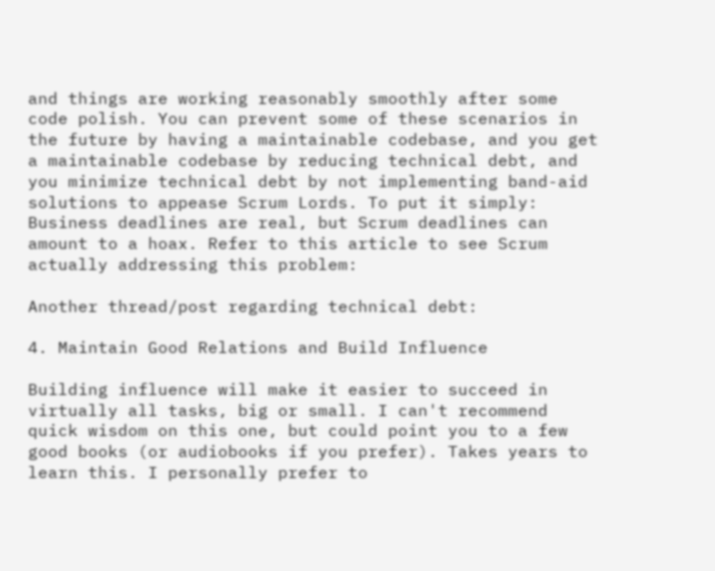and things are working reasonably smoothly after some code polish. You can prevent some of these scenarios in the future by having a maintainable codebase, and you get a maintainable codebase by reducing technical debt, and you minimize technical debt by not implementing band-aid solutions to appease Scrum Lords. To put it simply: Business deadlines are real, but Scrum deadlines can amount to a hoax. Refer to this article to see Scrum actually addressing this problem:

Another thread/post regarding technical debt:

4. Maintain Good Relations and Build Influence

Building influence will make it easier to succeed in virtually all tasks, big or small. I can't recommend quick wisdom on this one, but could point you to a few good books (or audiobooks if you prefer). Takes years to learn this. I personally prefer to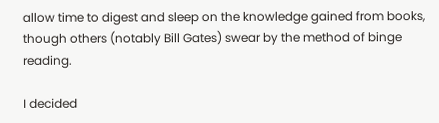allow time to digest and sleep on the knowledge gained from books, though others (notably Bill Gates) swear by the method of binge reading.

I decided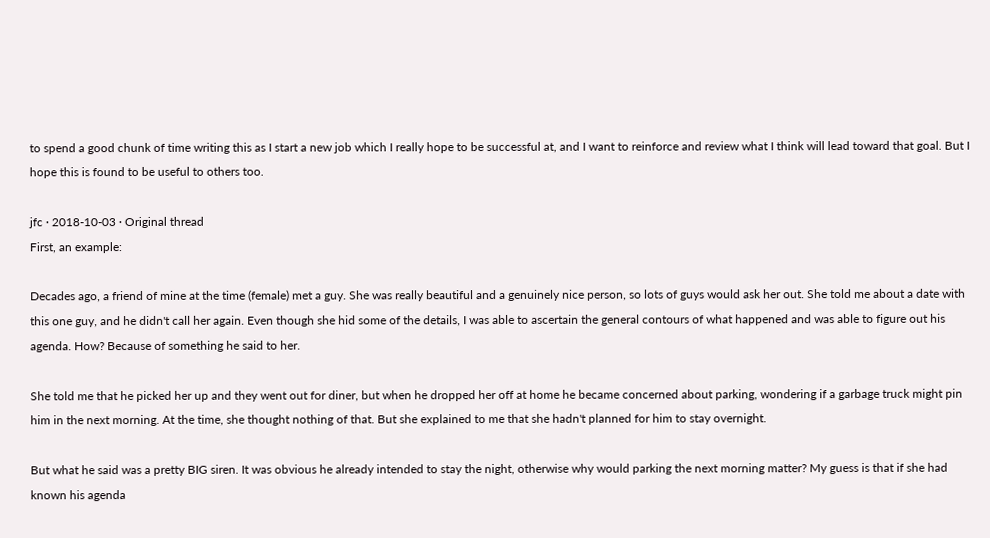to spend a good chunk of time writing this as I start a new job which I really hope to be successful at, and I want to reinforce and review what I think will lead toward that goal. But I hope this is found to be useful to others too.

jfc · 2018-10-03 · Original thread
First, an example:

Decades ago, a friend of mine at the time (female) met a guy. She was really beautiful and a genuinely nice person, so lots of guys would ask her out. She told me about a date with this one guy, and he didn't call her again. Even though she hid some of the details, I was able to ascertain the general contours of what happened and was able to figure out his agenda. How? Because of something he said to her.

She told me that he picked her up and they went out for diner, but when he dropped her off at home he became concerned about parking, wondering if a garbage truck might pin him in the next morning. At the time, she thought nothing of that. But she explained to me that she hadn't planned for him to stay overnight.

But what he said was a pretty BIG siren. It was obvious he already intended to stay the night, otherwise why would parking the next morning matter? My guess is that if she had known his agenda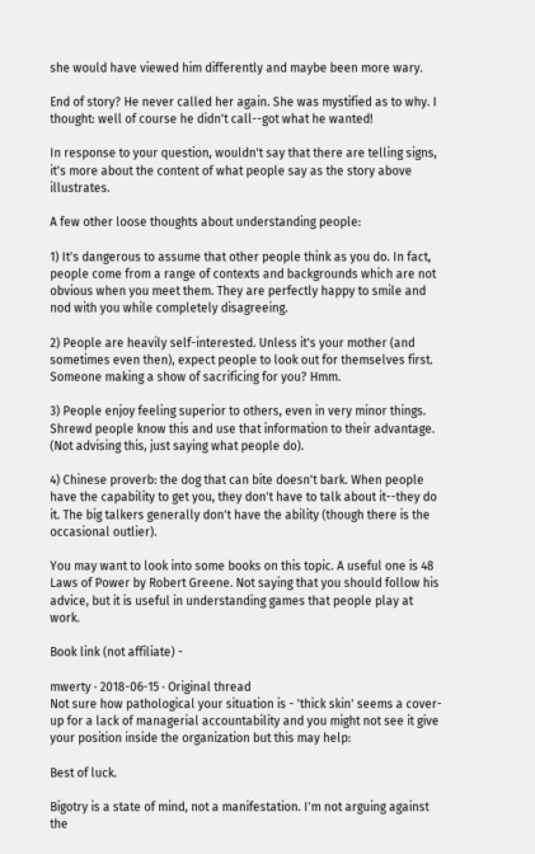she would have viewed him differently and maybe been more wary.

End of story? He never called her again. She was mystified as to why. I thought: well of course he didn't call--got what he wanted!

In response to your question, wouldn't say that there are telling signs, it's more about the content of what people say as the story above illustrates.

A few other loose thoughts about understanding people:

1) It's dangerous to assume that other people think as you do. In fact, people come from a range of contexts and backgrounds which are not obvious when you meet them. They are perfectly happy to smile and nod with you while completely disagreeing.

2) People are heavily self-interested. Unless it's your mother (and sometimes even then), expect people to look out for themselves first. Someone making a show of sacrificing for you? Hmm.

3) People enjoy feeling superior to others, even in very minor things. Shrewd people know this and use that information to their advantage. (Not advising this, just saying what people do).

4) Chinese proverb: the dog that can bite doesn't bark. When people have the capability to get you, they don't have to talk about it--they do it. The big talkers generally don't have the ability (though there is the occasional outlier).

You may want to look into some books on this topic. A useful one is 48 Laws of Power by Robert Greene. Not saying that you should follow his advice, but it is useful in understanding games that people play at work.

Book link (not affiliate) -

mwerty · 2018-06-15 · Original thread
Not sure how pathological your situation is - 'thick skin' seems a cover-up for a lack of managerial accountability and you might not see it give your position inside the organization but this may help:

Best of luck.

Bigotry is a state of mind, not a manifestation. I'm not arguing against the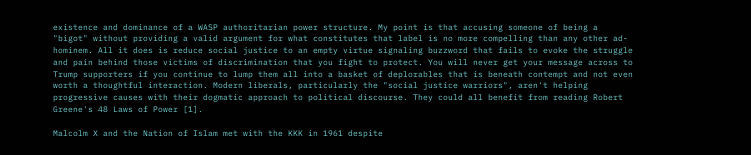existence and dominance of a WASP authoritarian power structure. My point is that accusing someone of being a "bigot" without providing a valid argument for what constitutes that label is no more compelling than any other ad-hominem. All it does is reduce social justice to an empty virtue signaling buzzword that fails to evoke the struggle and pain behind those victims of discrimination that you fight to protect. You will never get your message across to Trump supporters if you continue to lump them all into a basket of deplorables that is beneath contempt and not even worth a thoughtful interaction. Modern liberals, particularly the "social justice warriors", aren't helping progressive causes with their dogmatic approach to political discourse. They could all benefit from reading Robert Greene's 48 Laws of Power [1].

Malcolm X and the Nation of Islam met with the KKK in 1961 despite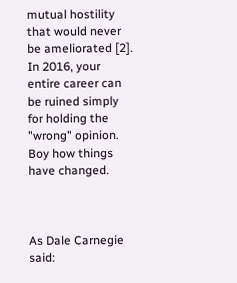mutual hostility that would never be ameliorated [2]. In 2016, your entire career can be ruined simply for holding the "wrong" opinion. Boy how things have changed.



As Dale Carnegie said: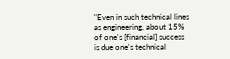"Even in such technical lines as engineering, about 15% of one's [financial] success is due one's technical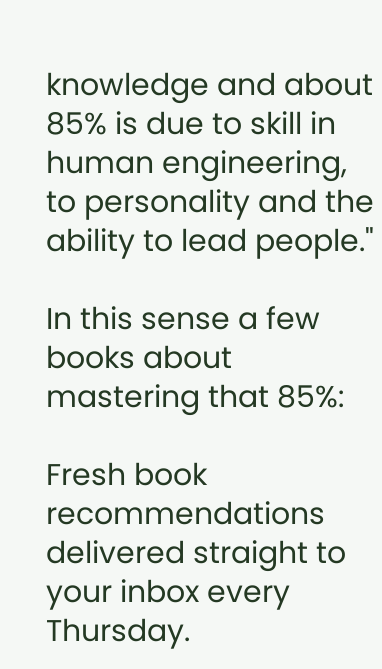knowledge and about 85% is due to skill in human engineering, to personality and the ability to lead people."

In this sense a few books about mastering that 85%:

Fresh book recommendations delivered straight to your inbox every Thursday.